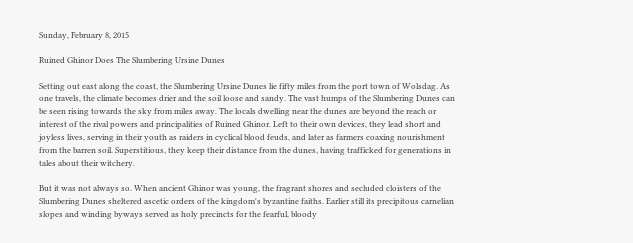Sunday, February 8, 2015

Ruined Ghinor Does The Slumbering Ursine Dunes

Setting out east along the coast, the Slumbering Ursine Dunes lie fifty miles from the port town of Wolsdag. As one travels, the climate becomes drier and the soil loose and sandy. The vast humps of the Slumbering Dunes can be seen rising towards the sky from miles away. The locals dwelling near the dunes are beyond the reach or interest of the rival powers and principalities of Ruined Ghinor. Left to their own devices, they lead short and joyless lives, serving in their youth as raiders in cyclical blood feuds, and later as farmers coaxing nourishment from the barren soil. Superstitious, they keep their distance from the dunes, having trafficked for generations in tales about their witchery.

But it was not always so. When ancient Ghinor was young, the fragrant shores and secluded cloisters of the Slumbering Dunes sheltered ascetic orders of the kingdom's byzantine faiths. Earlier still its precipitous carnelian slopes and winding byways served as holy precincts for the fearful, bloody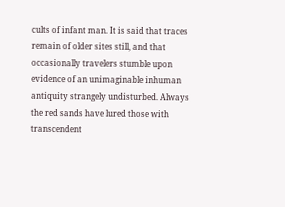cults of infant man. It is said that traces remain of older sites still, and that occasionally travelers stumble upon evidence of an unimaginable inhuman antiquity strangely undisturbed. Always the red sands have lured those with transcendent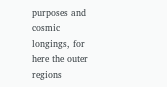purposes and cosmic longings, for here the outer regions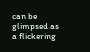can be glimpsed as a flickering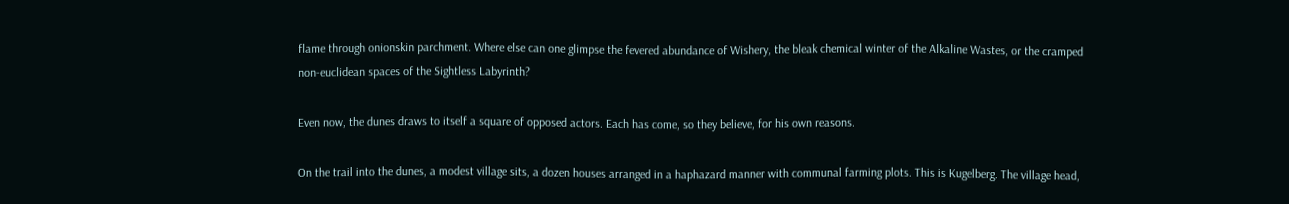flame through onionskin parchment. Where else can one glimpse the fevered abundance of Wishery, the bleak chemical winter of the Alkaline Wastes, or the cramped non-euclidean spaces of the Sightless Labyrinth?

Even now, the dunes draws to itself a square of opposed actors. Each has come, so they believe, for his own reasons.

On the trail into the dunes, a modest village sits, a dozen houses arranged in a haphazard manner with communal farming plots. This is Kugelberg. The village head,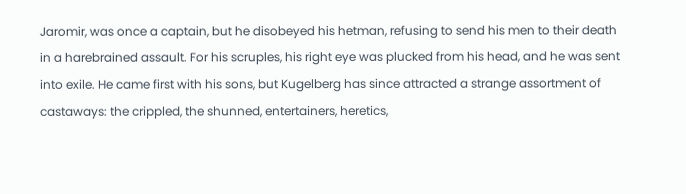Jaromir, was once a captain, but he disobeyed his hetman, refusing to send his men to their death in a harebrained assault. For his scruples, his right eye was plucked from his head, and he was sent into exile. He came first with his sons, but Kugelberg has since attracted a strange assortment of castaways: the crippled, the shunned, entertainers, heretics,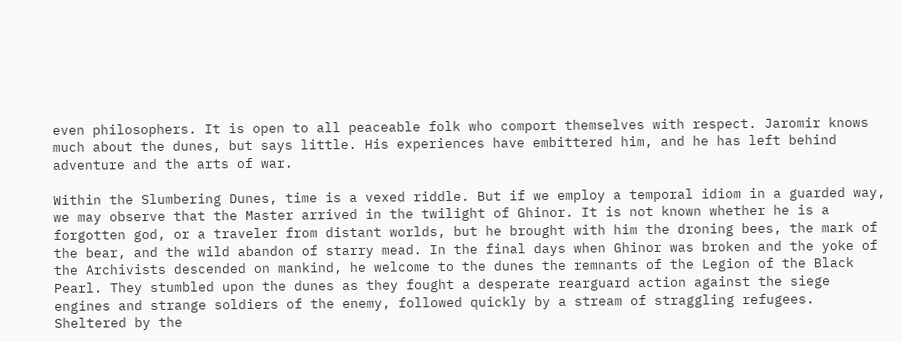even philosophers. It is open to all peaceable folk who comport themselves with respect. Jaromir knows much about the dunes, but says little. His experiences have embittered him, and he has left behind adventure and the arts of war.

Within the Slumbering Dunes, time is a vexed riddle. But if we employ a temporal idiom in a guarded way, we may observe that the Master arrived in the twilight of Ghinor. It is not known whether he is a forgotten god, or a traveler from distant worlds, but he brought with him the droning bees, the mark of the bear, and the wild abandon of starry mead. In the final days when Ghinor was broken and the yoke of the Archivists descended on mankind, he welcome to the dunes the remnants of the Legion of the Black Pearl. They stumbled upon the dunes as they fought a desperate rearguard action against the siege engines and strange soldiers of the enemy, followed quickly by a stream of straggling refugees. Sheltered by the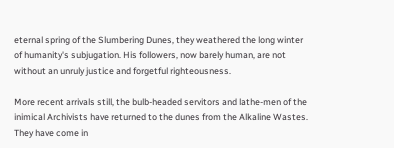eternal spring of the Slumbering Dunes, they weathered the long winter of humanity's subjugation. His followers, now barely human, are not without an unruly justice and forgetful righteousness.

More recent arrivals still, the bulb-headed servitors and lathe-men of the inimical Archivists have returned to the dunes from the Alkaline Wastes. They have come in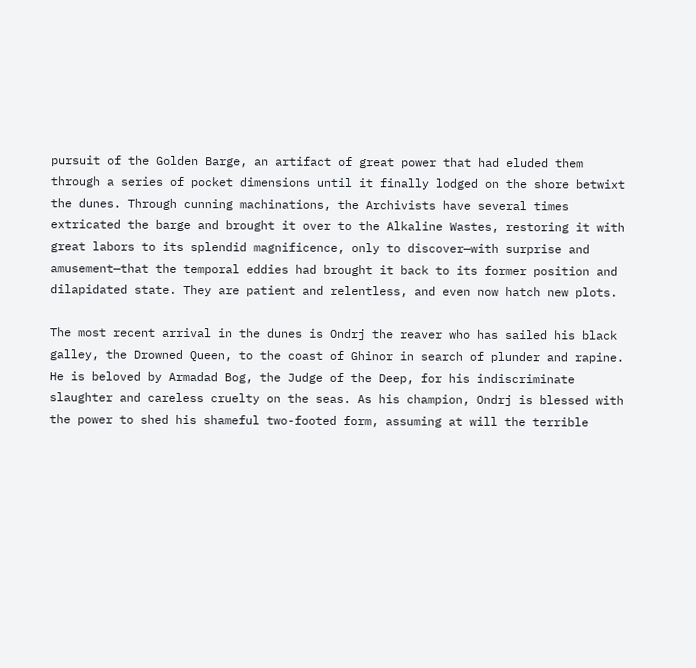pursuit of the Golden Barge, an artifact of great power that had eluded them through a series of pocket dimensions until it finally lodged on the shore betwixt the dunes. Through cunning machinations, the Archivists have several times extricated the barge and brought it over to the Alkaline Wastes, restoring it with great labors to its splendid magnificence, only to discover—with surprise and amusement—that the temporal eddies had brought it back to its former position and dilapidated state. They are patient and relentless, and even now hatch new plots.

The most recent arrival in the dunes is Ondrj the reaver who has sailed his black galley, the Drowned Queen, to the coast of Ghinor in search of plunder and rapine. He is beloved by Armadad Bog, the Judge of the Deep, for his indiscriminate slaughter and careless cruelty on the seas. As his champion, Ondrj is blessed with the power to shed his shameful two-footed form, assuming at will the terrible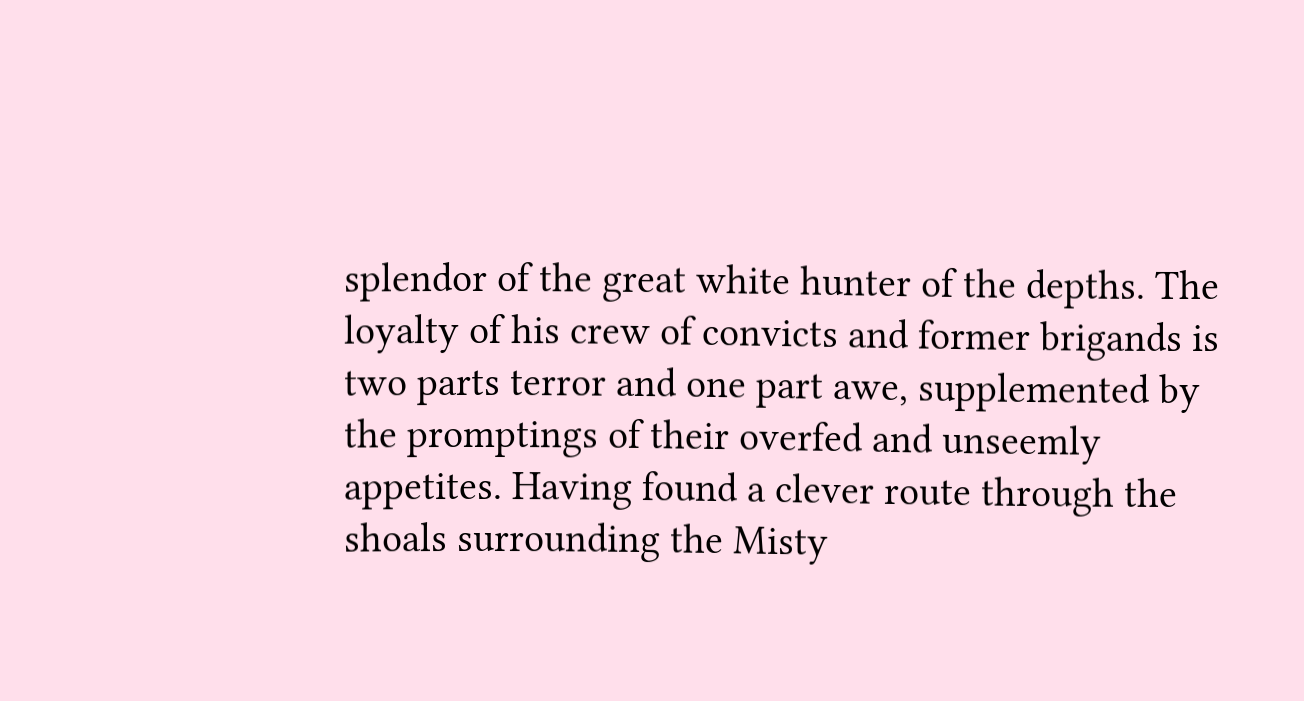splendor of the great white hunter of the depths. The loyalty of his crew of convicts and former brigands is two parts terror and one part awe, supplemented by the promptings of their overfed and unseemly appetites. Having found a clever route through the shoals surrounding the Misty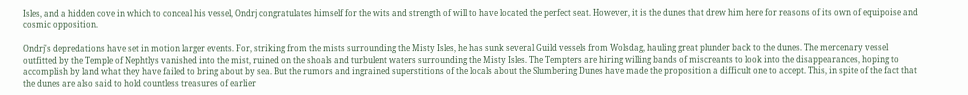Isles, and a hidden cove in which to conceal his vessel, Ondrj congratulates himself for the wits and strength of will to have located the perfect seat. However, it is the dunes that drew him here for reasons of its own of equipoise and cosmic opposition.

Ondrj's depredations have set in motion larger events. For, striking from the mists surrounding the Misty Isles, he has sunk several Guild vessels from Wolsdag, hauling great plunder back to the dunes. The mercenary vessel outfitted by the Temple of Nephtlys vanished into the mist, ruined on the shoals and turbulent waters surrounding the Misty Isles. The Tempters are hiring willing bands of miscreants to look into the disappearances, hoping to accomplish by land what they have failed to bring about by sea. But the rumors and ingrained superstitions of the locals about the Slumbering Dunes have made the proposition a difficult one to accept. This, in spite of the fact that the dunes are also said to hold countless treasures of earlier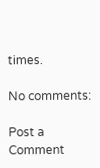times.

No comments:

Post a Comment